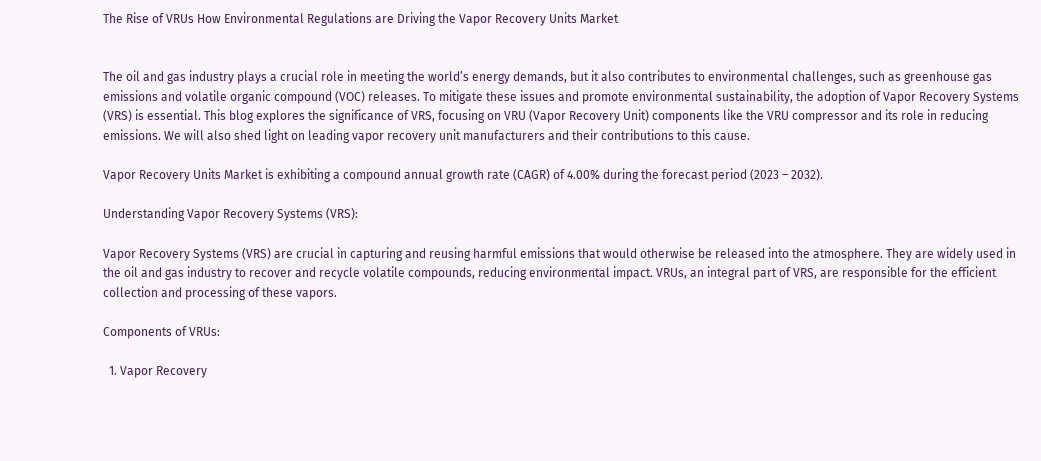The Rise of VRUs How Environmental Regulations are Driving the Vapor Recovery Units Market


The oil and gas industry plays a crucial role in meeting the world’s energy demands, but it also contributes to environmental challenges, such as greenhouse gas emissions and volatile organic compound (VOC) releases. To mitigate these issues and promote environmental sustainability, the adoption of Vapor Recovery Systems (VRS) is essential. This blog explores the significance of VRS, focusing on VRU (Vapor Recovery Unit) components like the VRU compressor and its role in reducing emissions. We will also shed light on leading vapor recovery unit manufacturers and their contributions to this cause.

Vapor Recovery Units Market is exhibiting a compound annual growth rate (CAGR) of 4.00% during the forecast period (2023 – 2032).

Understanding Vapor Recovery Systems (VRS):

Vapor Recovery Systems (VRS) are crucial in capturing and reusing harmful emissions that would otherwise be released into the atmosphere. They are widely used in the oil and gas industry to recover and recycle volatile compounds, reducing environmental impact. VRUs, an integral part of VRS, are responsible for the efficient collection and processing of these vapors.

Components of VRUs:

  1. Vapor Recovery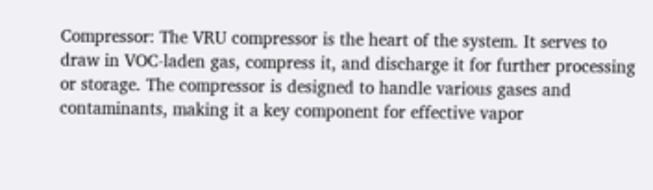Compressor: The VRU compressor is the heart of the system. It serves to draw in VOC-laden gas, compress it, and discharge it for further processing or storage. The compressor is designed to handle various gases and contaminants, making it a key component for effective vapor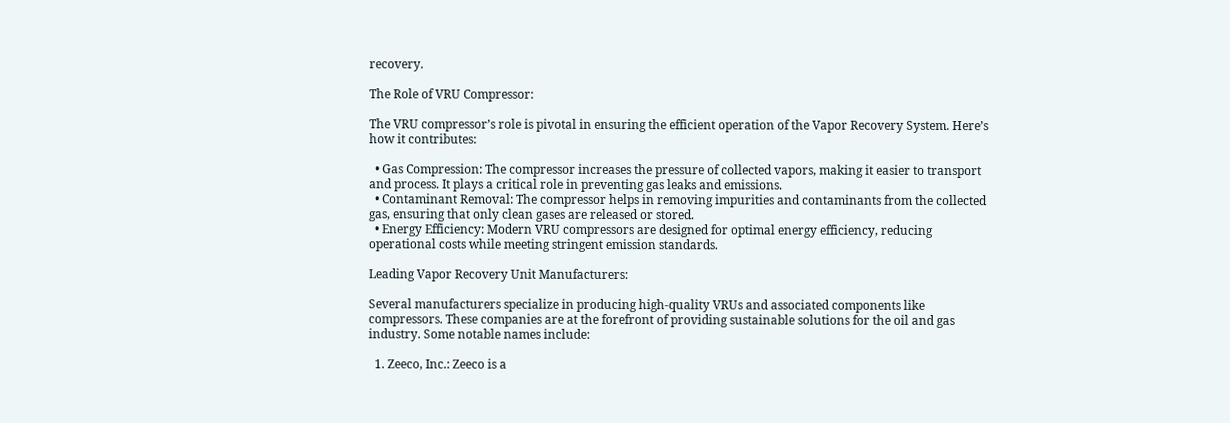recovery.

The Role of VRU Compressor:

The VRU compressor’s role is pivotal in ensuring the efficient operation of the Vapor Recovery System. Here’s how it contributes:

  • Gas Compression: The compressor increases the pressure of collected vapors, making it easier to transport and process. It plays a critical role in preventing gas leaks and emissions.
  • Contaminant Removal: The compressor helps in removing impurities and contaminants from the collected gas, ensuring that only clean gases are released or stored.
  • Energy Efficiency: Modern VRU compressors are designed for optimal energy efficiency, reducing operational costs while meeting stringent emission standards.

Leading Vapor Recovery Unit Manufacturers:

Several manufacturers specialize in producing high-quality VRUs and associated components like compressors. These companies are at the forefront of providing sustainable solutions for the oil and gas industry. Some notable names include:

  1. Zeeco, Inc.: Zeeco is a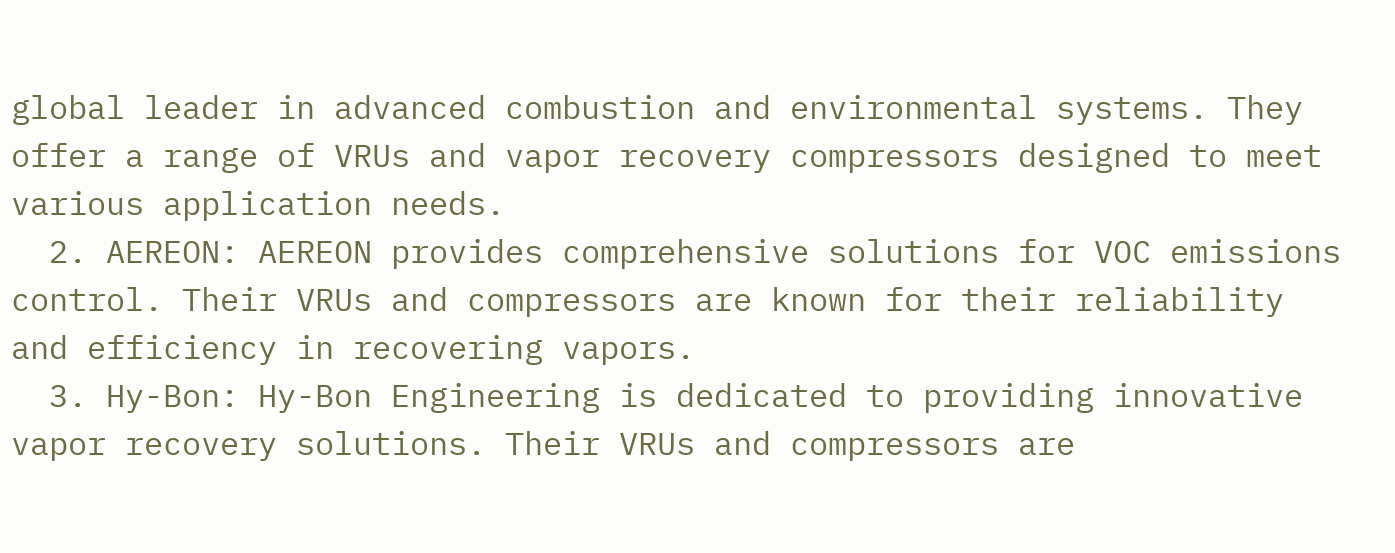global leader in advanced combustion and environmental systems. They offer a range of VRUs and vapor recovery compressors designed to meet various application needs.
  2. AEREON: AEREON provides comprehensive solutions for VOC emissions control. Their VRUs and compressors are known for their reliability and efficiency in recovering vapors.
  3. Hy-Bon: Hy-Bon Engineering is dedicated to providing innovative vapor recovery solutions. Their VRUs and compressors are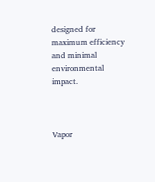designed for maximum efficiency and minimal environmental impact.



Vapor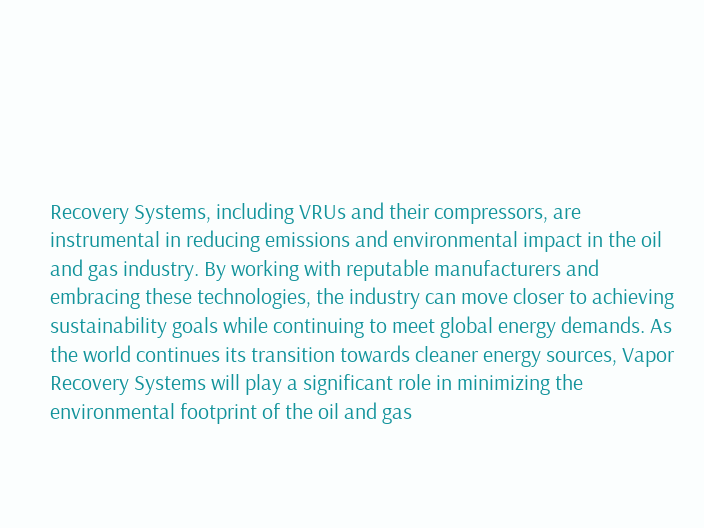Recovery Systems, including VRUs and their compressors, are instrumental in reducing emissions and environmental impact in the oil and gas industry. By working with reputable manufacturers and embracing these technologies, the industry can move closer to achieving sustainability goals while continuing to meet global energy demands. As the world continues its transition towards cleaner energy sources, Vapor Recovery Systems will play a significant role in minimizing the environmental footprint of the oil and gas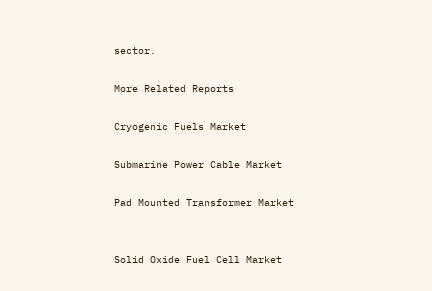sector.

More Related Reports

Cryogenic Fuels Market

Submarine Power Cable Market

Pad Mounted Transformer Market


Solid Oxide Fuel Cell Market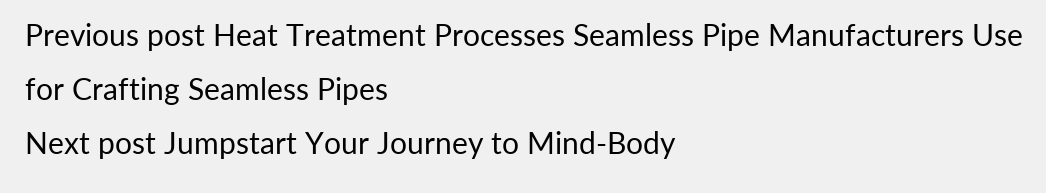Previous post Heat Treatment Processes Seamless Pipe Manufacturers Use for Crafting Seamless Pipes
Next post Jumpstart Your Journey to Mind-Body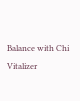Balance with Chi Vitalizer